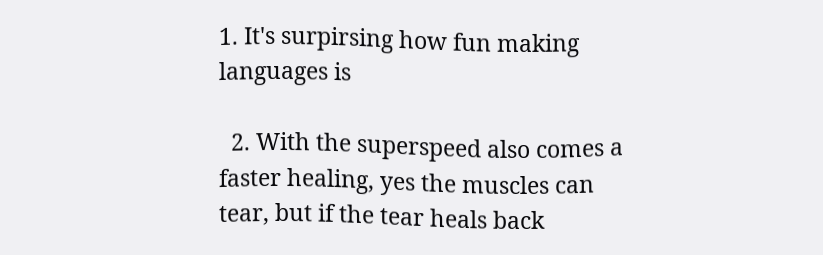1. It's surpirsing how fun making languages is

  2. With the superspeed also comes a faster healing, yes the muscles can tear, but if the tear heals back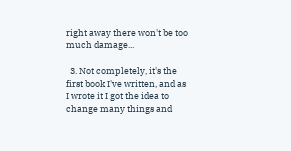right away there won't be too much damage...

  3. Not completely, it's the first book I've written, and as I wrote it I got the idea to change many things and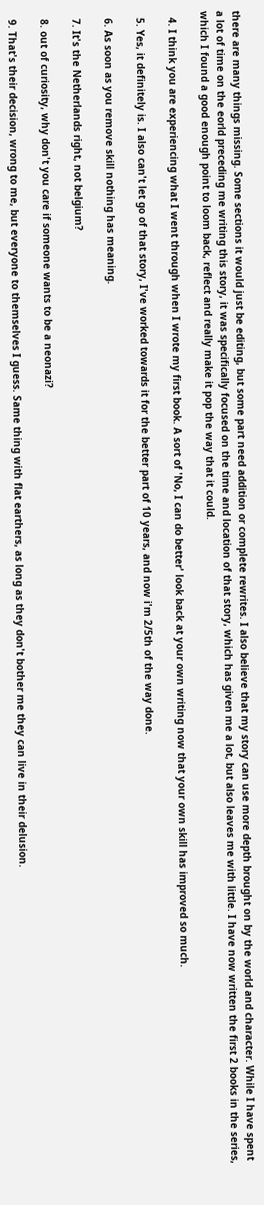there are many things missing. Some sections it would just be editing, but some part need addition or complete rewrites. I also believe that my story can use more depth brought on by the world and character. While I have spent a lot of time on the eorld preceding me writing this story, it was specifically focused on the time and location of that story, which has given me a lot, but also leaves me with little. I have now written the first 2 books in the series, which I found a good enough point to loom back, reflect and really make it pop the way that it could.

  4. I think you are experiencing what I went through when I wrote my first book. A sort of 'No, I can do better' look back at your own writing now that your own skill has improved so much.

  5. Yes, it definitely is. I also can't let go of that story, I've worked towards it for the better part of 10 years, and now i'm 2/5th of the way done.

  6. As soon as you remove skill nothing has meaning.

  7. It's the Netherlands right, not belgium?

  8. out of curiosity, why don't you care if someone wants to be a neonazi?

  9. That's their decision, wrong to me, but everyone to themselves I guess. Same thing with flat earthers, as long as they don't bother me they can live in their delusion.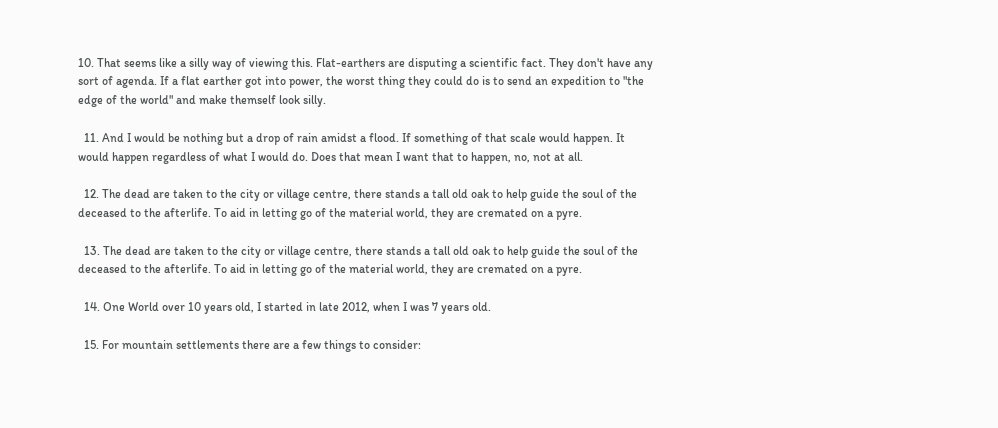10. That seems like a silly way of viewing this. Flat-earthers are disputing a scientific fact. They don't have any sort of agenda. If a flat earther got into power, the worst thing they could do is to send an expedition to "the edge of the world" and make themself look silly.

  11. And I would be nothing but a drop of rain amidst a flood. If something of that scale would happen. It would happen regardless of what I would do. Does that mean I want that to happen, no, not at all.

  12. The dead are taken to the city or village centre, there stands a tall old oak to help guide the soul of the deceased to the afterlife. To aid in letting go of the material world, they are cremated on a pyre.

  13. The dead are taken to the city or village centre, there stands a tall old oak to help guide the soul of the deceased to the afterlife. To aid in letting go of the material world, they are cremated on a pyre.

  14. One World over 10 years old, I started in late 2012, when I was 7 years old.

  15. For mountain settlements there are a few things to consider: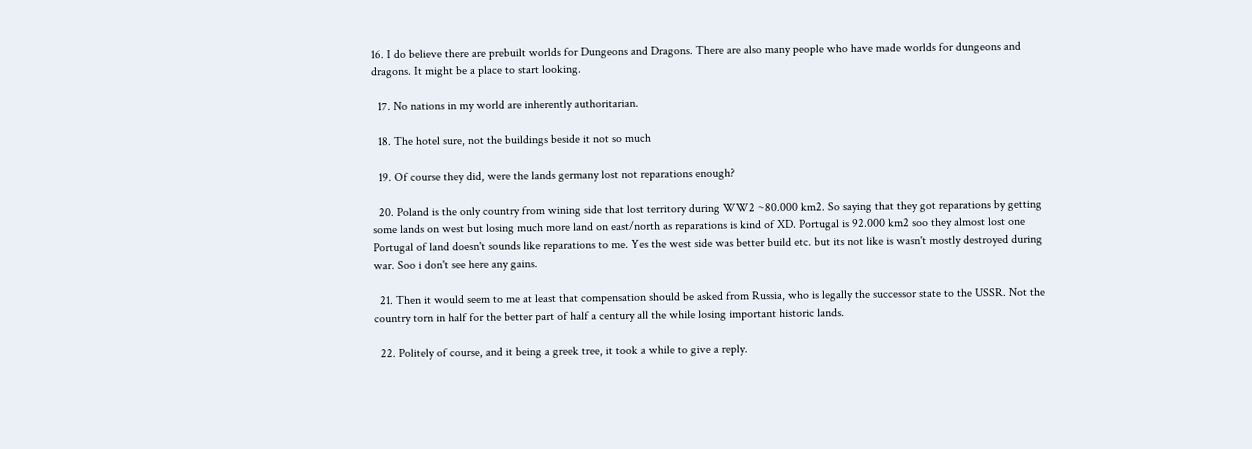16. I do believe there are prebuilt worlds for Dungeons and Dragons. There are also many people who have made worlds for dungeons and dragons. It might be a place to start looking.

  17. No nations in my world are inherently authoritarian.

  18. The hotel sure, not the buildings beside it not so much

  19. Of course they did, were the lands germany lost not reparations enough?

  20. Poland is the only country from wining side that lost territory during WW2 ~80.000 km2. So saying that they got reparations by getting some lands on west but losing much more land on east/north as reparations is kind of XD. Portugal is 92.000 km2 soo they almost lost one Portugal of land doesn't sounds like reparations to me. Yes the west side was better build etc. but its not like is wasn't mostly destroyed during war. Soo i don't see here any gains.

  21. Then it would seem to me at least that compensation should be asked from Russia, who is legally the successor state to the USSR. Not the country torn in half for the better part of half a century all the while losing important historic lands.

  22. Politely of course, and it being a greek tree, it took a while to give a reply.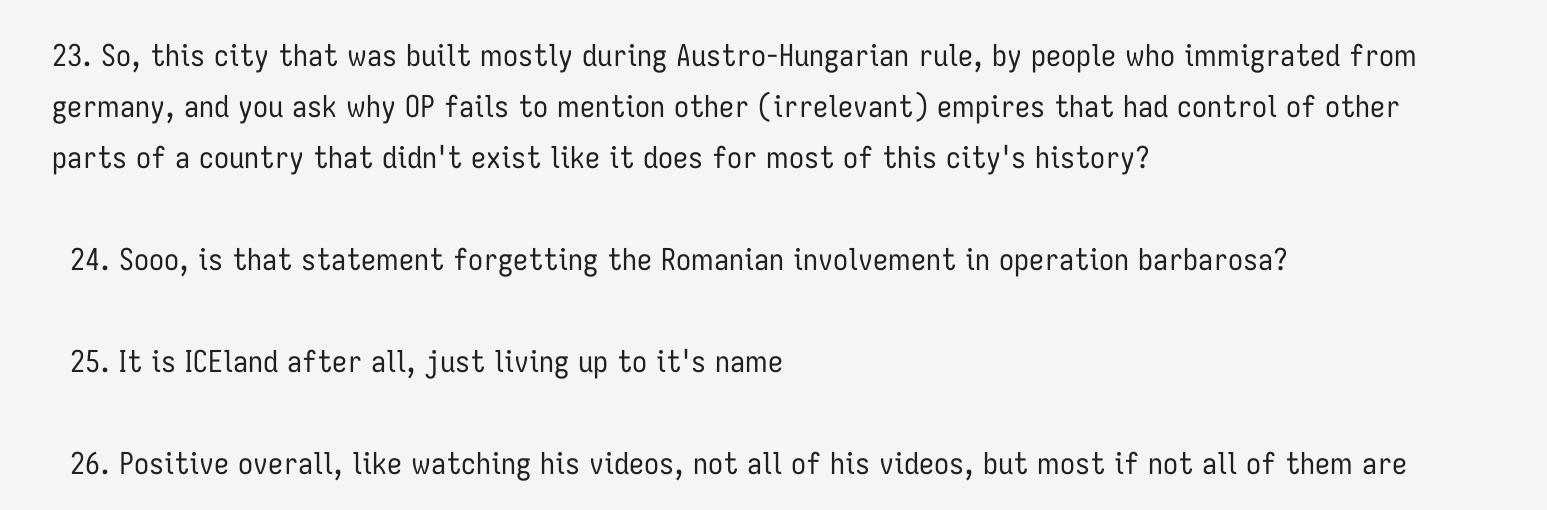23. So, this city that was built mostly during Austro-Hungarian rule, by people who immigrated from germany, and you ask why OP fails to mention other (irrelevant) empires that had control of other parts of a country that didn't exist like it does for most of this city's history?

  24. Sooo, is that statement forgetting the Romanian involvement in operation barbarosa?

  25. It is ICEland after all, just living up to it's name

  26. Positive overall, like watching his videos, not all of his videos, but most if not all of them are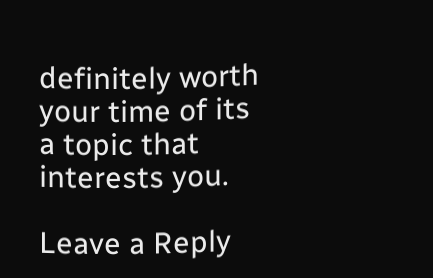definitely worth your time of its a topic that interests you.

Leave a Reply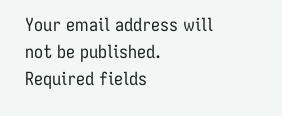Your email address will not be published. Required fields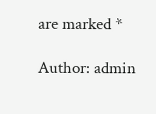are marked *

Author: admin